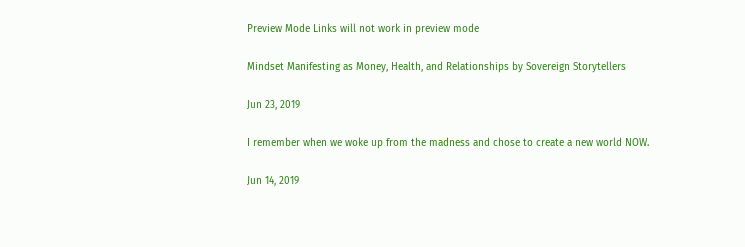Preview Mode Links will not work in preview mode

Mindset Manifesting as Money, Health, and Relationships by Sovereign Storytellers

Jun 23, 2019

I remember when we woke up from the madness and chose to create a new world NOW.

Jun 14, 2019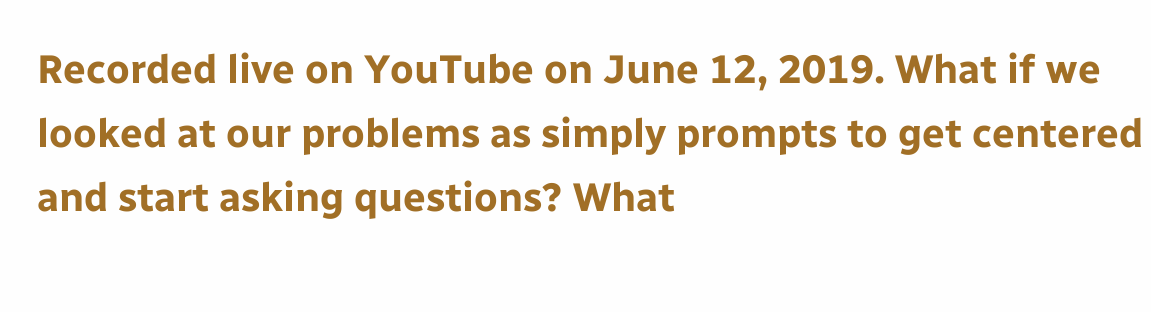Recorded live on YouTube on June 12, 2019. What if we looked at our problems as simply prompts to get centered and start asking questions? What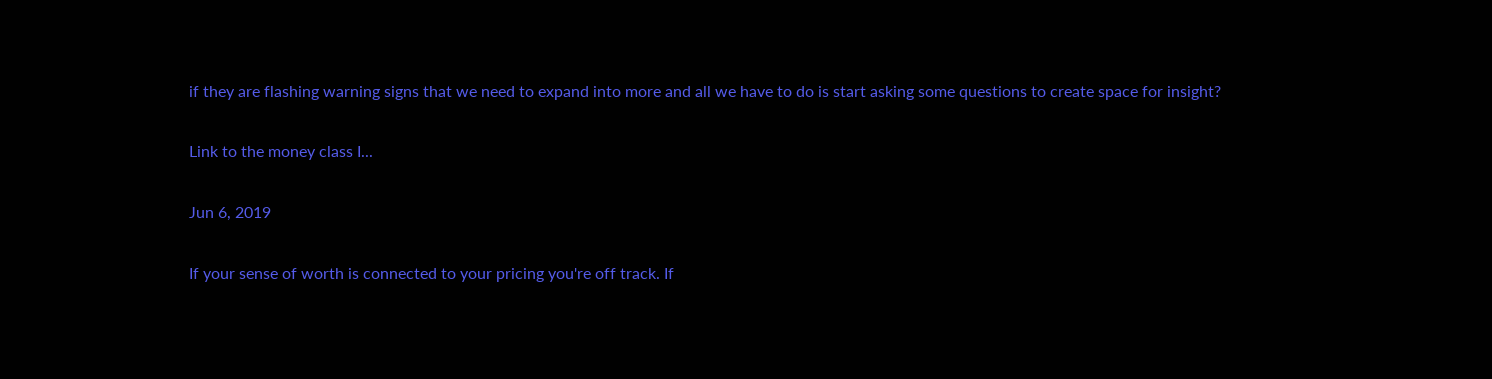if they are flashing warning signs that we need to expand into more and all we have to do is start asking some questions to create space for insight?

Link to the money class I...

Jun 6, 2019

If your sense of worth is connected to your pricing you're off track. If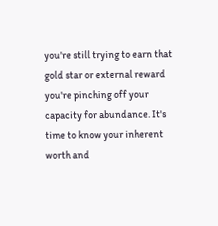you're still trying to earn that gold star or external reward you're pinching off your capacity for abundance. It's time to know your inherent worth and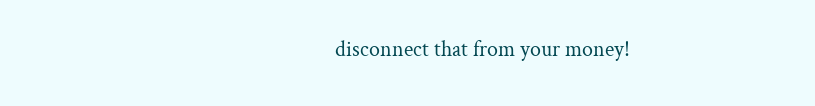disconnect that from your money!